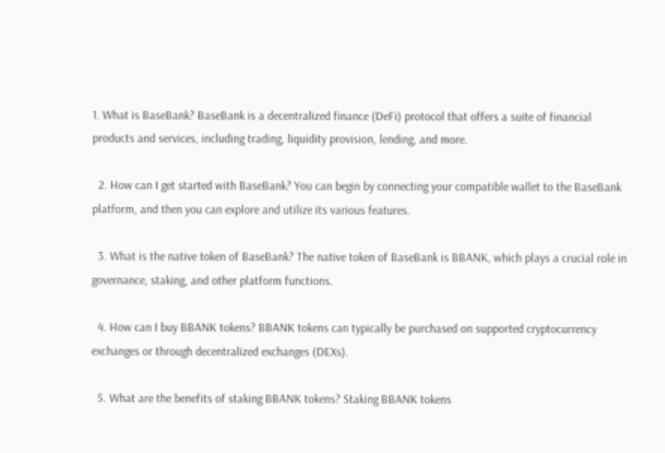1. What is BaseBank? BaseBank is a decentralized finance (DeFi) protocol that offers a suite of financial products and services, including trading, liquidity provision, lending, and more.

  2. How can I get started with BaseBank? You can begin by connecting your compatible wallet to the BaseBank platform, and then you can explore and utilize its various features.

  3. What is the native token of BaseBank? The native token of BaseBank is BBANK, which plays a crucial role in governance, staking, and other platform functions.

  4. How can I buy BBANK tokens? BBANK tokens can typically be purchased on supported cryptocurrency exchanges or through decentralized exchanges (DEXs).

  5. What are the benefits of staking BBANK tokens? Staking BBANK tokens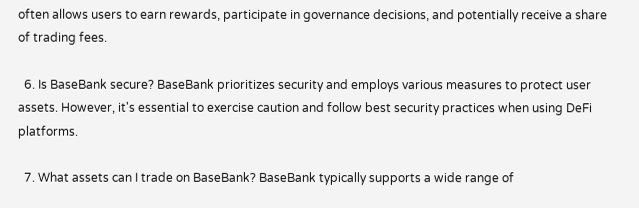often allows users to earn rewards, participate in governance decisions, and potentially receive a share of trading fees.

  6. Is BaseBank secure? BaseBank prioritizes security and employs various measures to protect user assets. However, it's essential to exercise caution and follow best security practices when using DeFi platforms.

  7. What assets can I trade on BaseBank? BaseBank typically supports a wide range of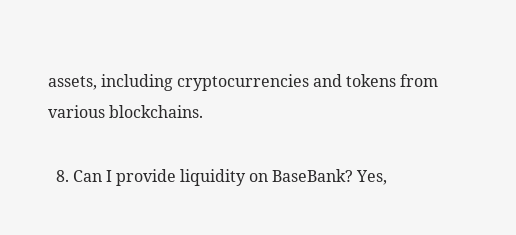assets, including cryptocurrencies and tokens from various blockchains.

  8. Can I provide liquidity on BaseBank? Yes,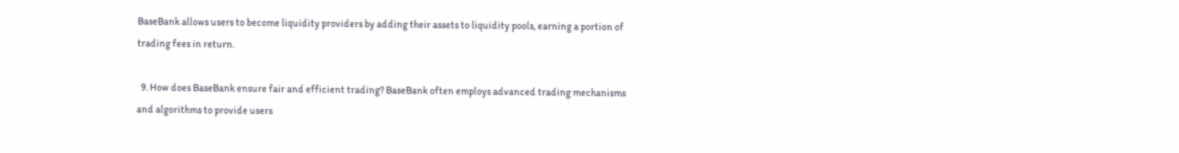BaseBank allows users to become liquidity providers by adding their assets to liquidity pools, earning a portion of trading fees in return.

  9. How does BaseBank ensure fair and efficient trading? BaseBank often employs advanced trading mechanisms and algorithms to provide users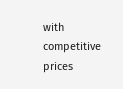with competitive prices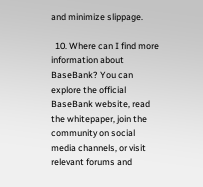and minimize slippage.

  10. Where can I find more information about BaseBank? You can explore the official BaseBank website, read the whitepaper, join the community on social media channels, or visit relevant forums and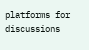platforms for discussions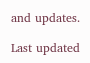and updates.

Last updated